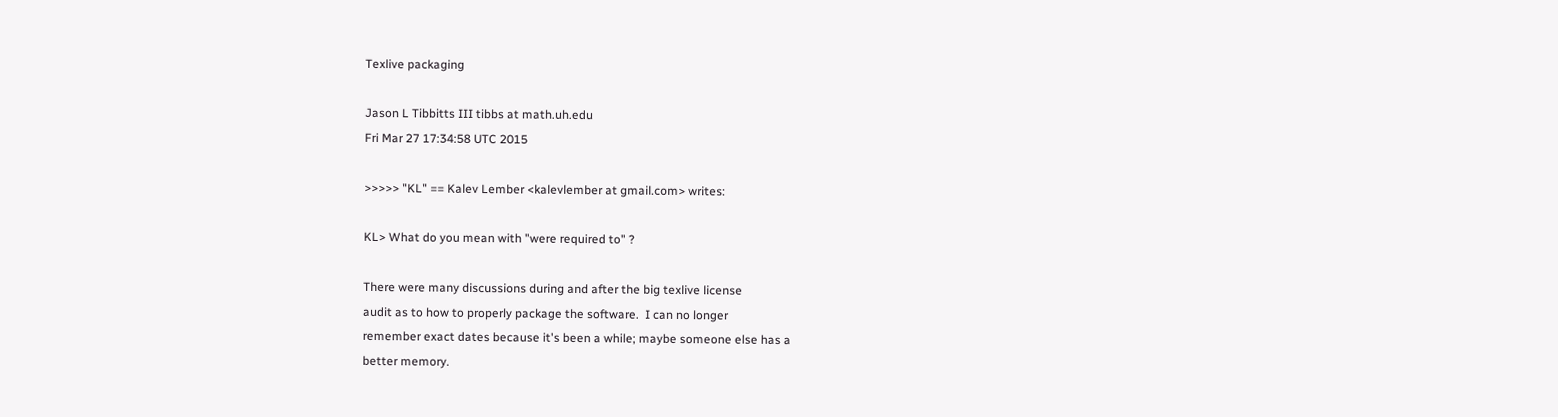Texlive packaging

Jason L Tibbitts III tibbs at math.uh.edu
Fri Mar 27 17:34:58 UTC 2015

>>>>> "KL" == Kalev Lember <kalevlember at gmail.com> writes:

KL> What do you mean with "were required to" ?

There were many discussions during and after the big texlive license
audit as to how to properly package the software.  I can no longer
remember exact dates because it's been a while; maybe someone else has a
better memory.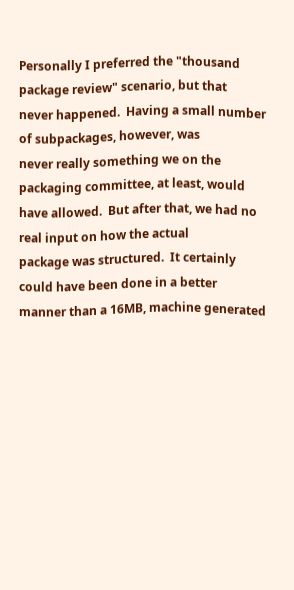Personally I preferred the "thousand package review" scenario, but that
never happened.  Having a small number of subpackages, however, was
never really something we on the packaging committee, at least, would
have allowed.  But after that, we had no real input on how the actual
package was structured.  It certainly could have been done in a better
manner than a 16MB, machine generated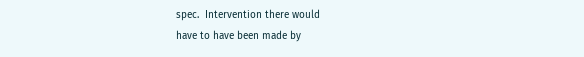spec.  Intervention there would
have to have been made by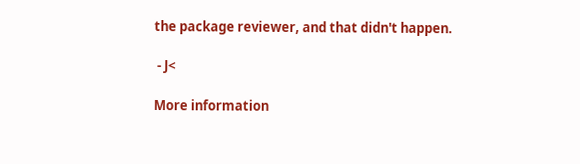the package reviewer, and that didn't happen.

 - J<

More information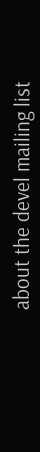about the devel mailing list